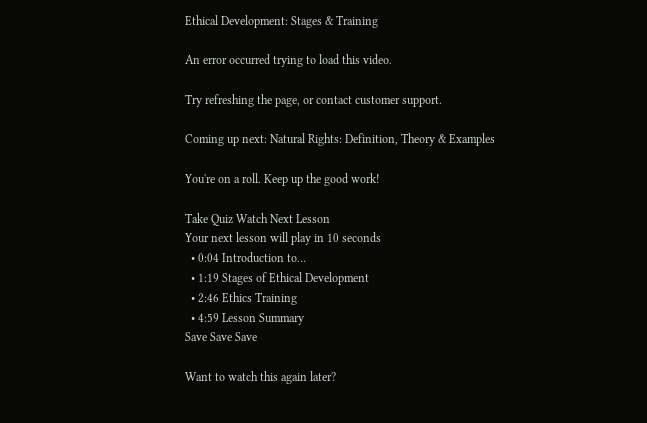Ethical Development: Stages & Training

An error occurred trying to load this video.

Try refreshing the page, or contact customer support.

Coming up next: Natural Rights: Definition, Theory & Examples

You're on a roll. Keep up the good work!

Take Quiz Watch Next Lesson
Your next lesson will play in 10 seconds
  • 0:04 Introduction to…
  • 1:19 Stages of Ethical Development
  • 2:46 Ethics Training
  • 4:59 Lesson Summary
Save Save Save

Want to watch this again later?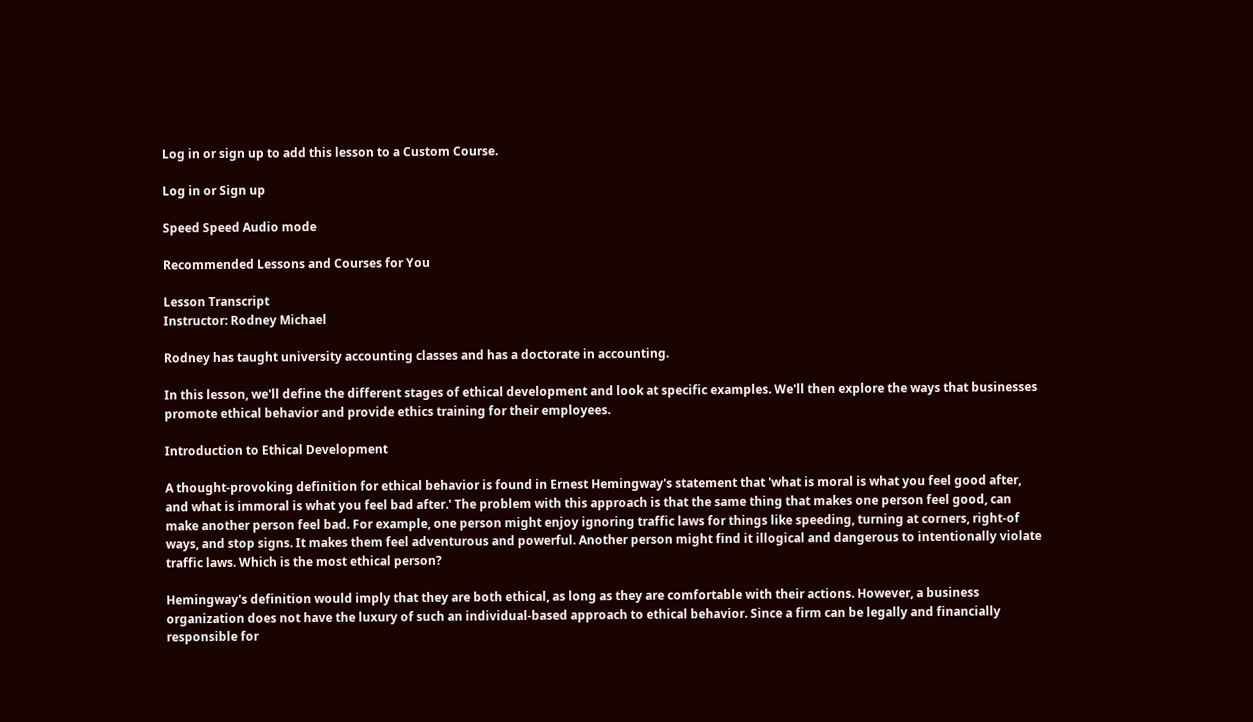Log in or sign up to add this lesson to a Custom Course.

Log in or Sign up

Speed Speed Audio mode

Recommended Lessons and Courses for You

Lesson Transcript
Instructor: Rodney Michael

Rodney has taught university accounting classes and has a doctorate in accounting.

In this lesson, we'll define the different stages of ethical development and look at specific examples. We'll then explore the ways that businesses promote ethical behavior and provide ethics training for their employees.

Introduction to Ethical Development

A thought-provoking definition for ethical behavior is found in Ernest Hemingway's statement that 'what is moral is what you feel good after, and what is immoral is what you feel bad after.' The problem with this approach is that the same thing that makes one person feel good, can make another person feel bad. For example, one person might enjoy ignoring traffic laws for things like speeding, turning at corners, right-of ways, and stop signs. It makes them feel adventurous and powerful. Another person might find it illogical and dangerous to intentionally violate traffic laws. Which is the most ethical person?

Hemingway's definition would imply that they are both ethical, as long as they are comfortable with their actions. However, a business organization does not have the luxury of such an individual-based approach to ethical behavior. Since a firm can be legally and financially responsible for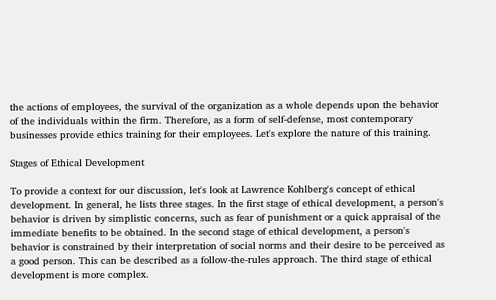the actions of employees, the survival of the organization as a whole depends upon the behavior of the individuals within the firm. Therefore, as a form of self-defense, most contemporary businesses provide ethics training for their employees. Let's explore the nature of this training.

Stages of Ethical Development

To provide a context for our discussion, let's look at Lawrence Kohlberg's concept of ethical development. In general, he lists three stages. In the first stage of ethical development, a person's behavior is driven by simplistic concerns, such as fear of punishment or a quick appraisal of the immediate benefits to be obtained. In the second stage of ethical development, a person's behavior is constrained by their interpretation of social norms and their desire to be perceived as a good person. This can be described as a follow-the-rules approach. The third stage of ethical development is more complex.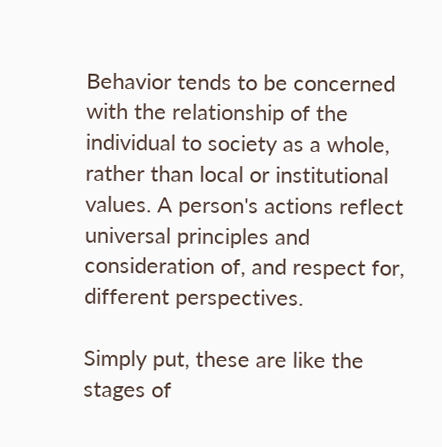Behavior tends to be concerned with the relationship of the individual to society as a whole, rather than local or institutional values. A person's actions reflect universal principles and consideration of, and respect for, different perspectives.

Simply put, these are like the stages of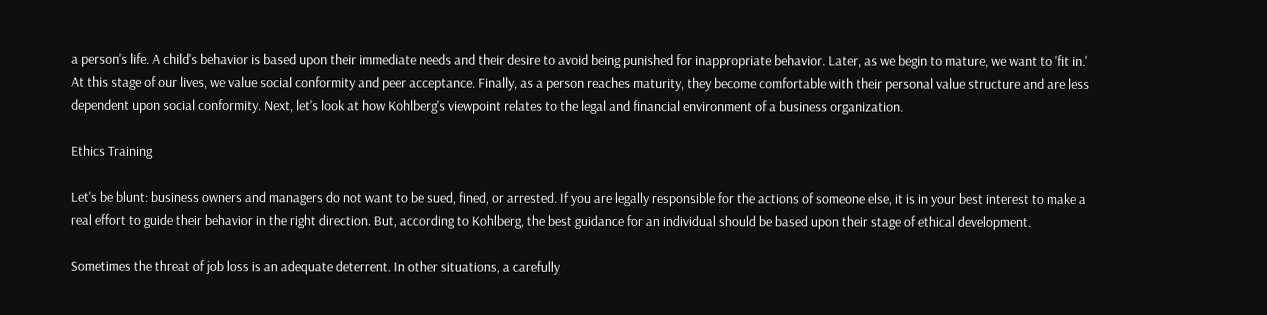a person's life. A child's behavior is based upon their immediate needs and their desire to avoid being punished for inappropriate behavior. Later, as we begin to mature, we want to 'fit in.' At this stage of our lives, we value social conformity and peer acceptance. Finally, as a person reaches maturity, they become comfortable with their personal value structure and are less dependent upon social conformity. Next, let's look at how Kohlberg's viewpoint relates to the legal and financial environment of a business organization.

Ethics Training

Let's be blunt: business owners and managers do not want to be sued, fined, or arrested. If you are legally responsible for the actions of someone else, it is in your best interest to make a real effort to guide their behavior in the right direction. But, according to Kohlberg, the best guidance for an individual should be based upon their stage of ethical development.

Sometimes the threat of job loss is an adequate deterrent. In other situations, a carefully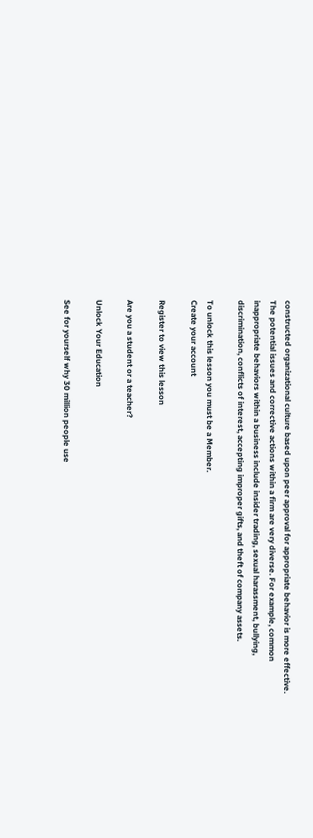constructed organizational culture based upon peer approval for appropriate behavior is more effective. The potential issues and corrective actions within a firm are very diverse. For example, common inappropriate behaviors within a business include insider trading, sexual harassment, bullying, discrimination, conflicts of interest, accepting improper gifts, and theft of company assets.

To unlock this lesson you must be a Member.
Create your account

Register to view this lesson

Are you a student or a teacher?

Unlock Your Education

See for yourself why 30 million people use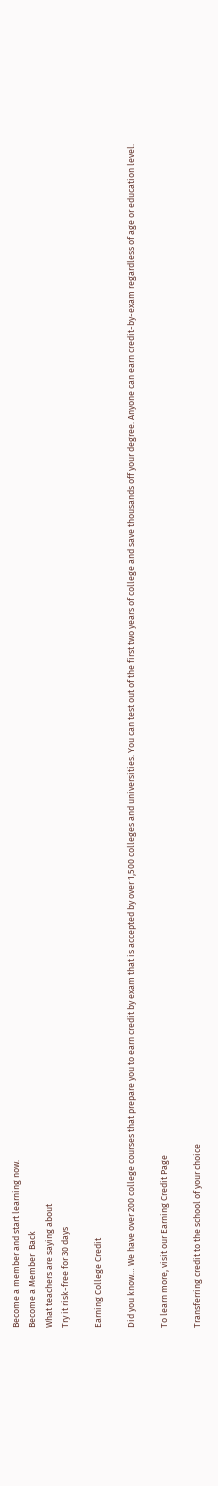Become a member and start learning now.
Become a Member  Back
What teachers are saying about
Try it risk-free for 30 days

Earning College Credit

Did you know… We have over 200 college courses that prepare you to earn credit by exam that is accepted by over 1,500 colleges and universities. You can test out of the first two years of college and save thousands off your degree. Anyone can earn credit-by-exam regardless of age or education level.

To learn more, visit our Earning Credit Page

Transferring credit to the school of your choice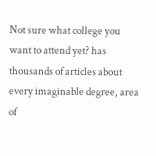Not sure what college you want to attend yet? has thousands of articles about every imaginable degree, area of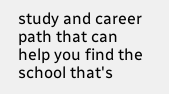study and career path that can help you find the school that's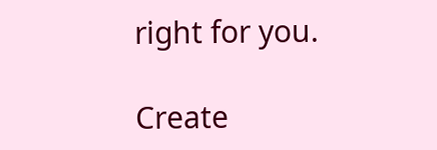right for you.

Create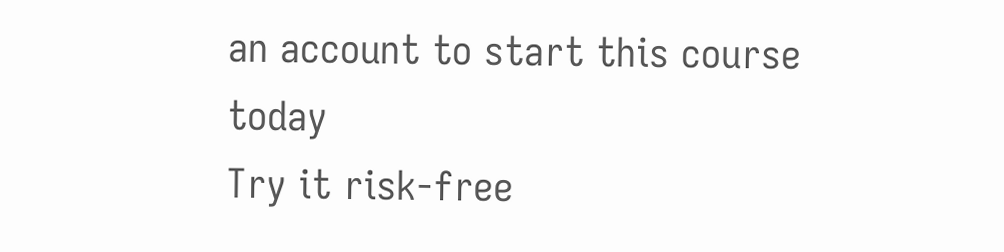an account to start this course today
Try it risk-free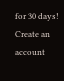for 30 days!
Create an account